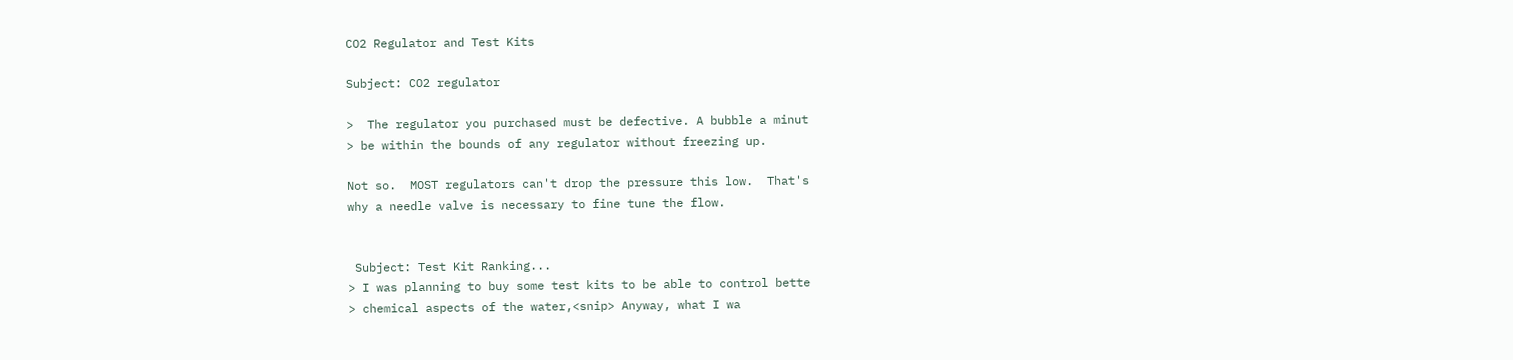CO2 Regulator and Test Kits

Subject: CO2 regulator

>  The regulator you purchased must be defective. A bubble a minut
> be within the bounds of any regulator without freezing up.

Not so.  MOST regulators can't drop the pressure this low.  That's
why a needle valve is necessary to fine tune the flow.


 Subject: Test Kit Ranking...
> I was planning to buy some test kits to be able to control bette
> chemical aspects of the water,<snip> Anyway, what I wa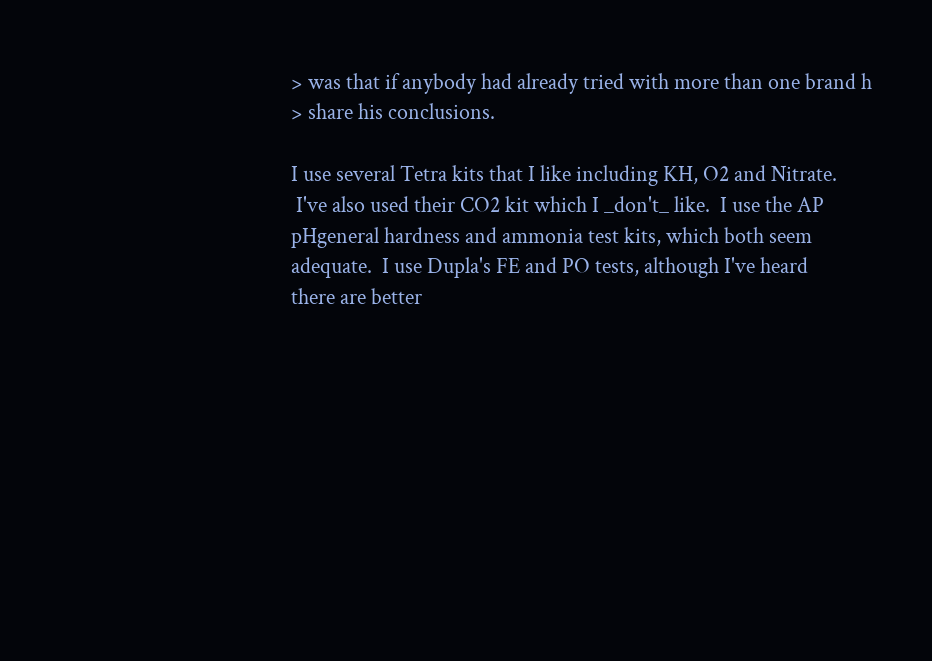> was that if anybody had already tried with more than one brand h
> share his conclusions.

I use several Tetra kits that I like including KH, O2 and Nitrate.
 I've also used their CO2 kit which I _don't_ like.  I use the AP
pHgeneral hardness and ammonia test kits, which both seem
adequate.  I use Dupla's FE and PO tests, although I've heard
there are better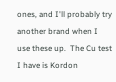ones, and I'll probably try another brand when I
use these up.  The Cu test I have is Kordon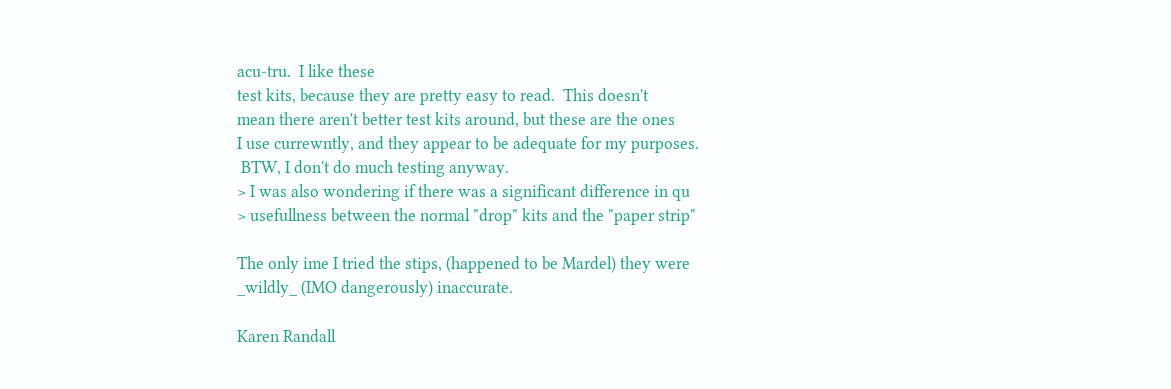acu-tru.  I like these
test kits, because they are pretty easy to read.  This doesn't
mean there aren't better test kits around, but these are the ones
I use currewntly, and they appear to be adequate for my purposes.
 BTW, I don't do much testing anyway.
> I was also wondering if there was a significant difference in qu
> usefullness between the normal "drop" kits and the "paper strip"

The only ime I tried the stips, (happened to be Mardel) they were
_wildly_ (IMO dangerously) inaccurate.

Karen Randall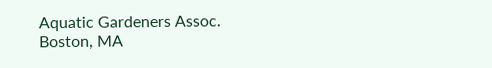Aquatic Gardeners Assoc.
Boston, MA